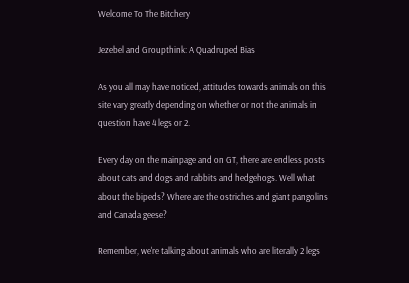Welcome To The Bitchery

Jezebel and Groupthink: A Quadruped Bias

As you all may have noticed, attitudes towards animals on this site vary greatly depending on whether or not the animals in question have 4 legs or 2.

Every day on the mainpage and on GT, there are endless posts about cats and dogs and rabbits and hedgehogs. Well what about the bipeds? Where are the ostriches and giant pangolins and Canada geese?

Remember, we're talking about animals who are literally 2 legs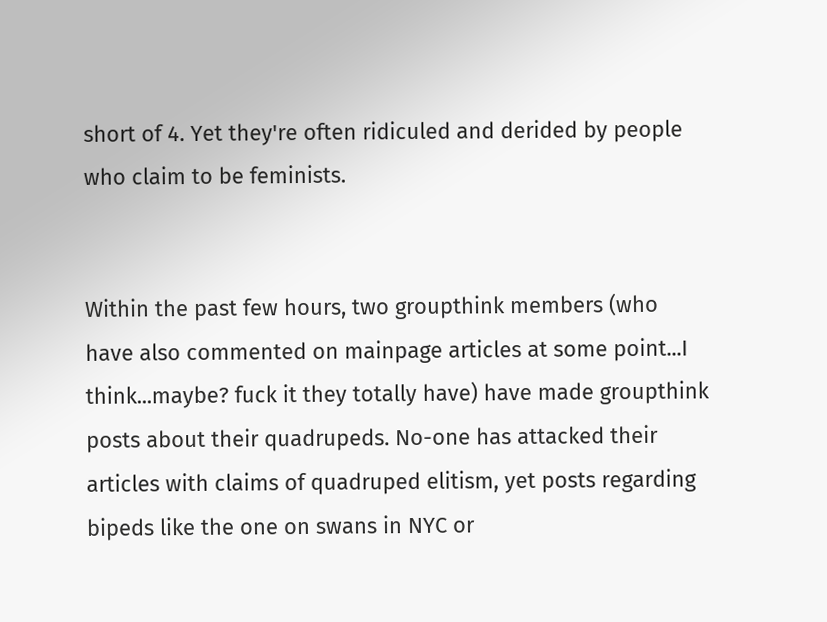short of 4. Yet they're often ridiculed and derided by people who claim to be feminists.


Within the past few hours, two groupthink members (who have also commented on mainpage articles at some point...I think...maybe? fuck it they totally have) have made groupthink posts about their quadrupeds. No-one has attacked their articles with claims of quadruped elitism, yet posts regarding bipeds like the one on swans in NYC or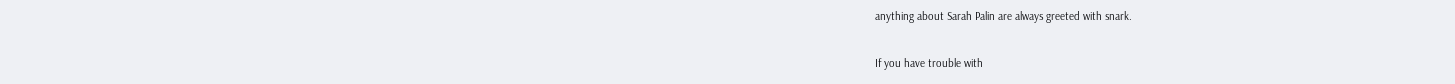anything about Sarah Palin are always greeted with snark.

If you have trouble with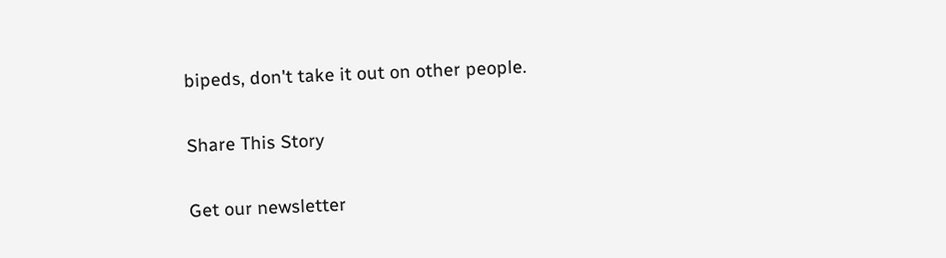bipeds, don't take it out on other people.

Share This Story

Get our newsletter